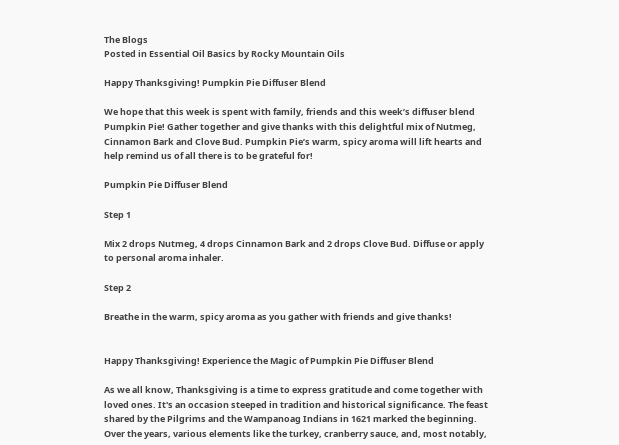The Blogs
Posted in Essential Oil Basics by Rocky Mountain Oils

Happy Thanksgiving! Pumpkin Pie Diffuser Blend

We hope that this week is spent with family, friends and this week’s diffuser blend Pumpkin Pie! Gather together and give thanks with this delightful mix of Nutmeg, Cinnamon Bark and Clove Bud. Pumpkin Pie’s warm, spicy aroma will lift hearts and help remind us of all there is to be grateful for!

Pumpkin Pie Diffuser Blend

Step 1

Mix 2 drops Nutmeg, 4 drops Cinnamon Bark and 2 drops Clove Bud. Diffuse or apply to personal aroma inhaler.

Step 2

Breathe in the warm, spicy aroma as you gather with friends and give thanks!


Happy Thanksgiving! Experience the Magic of Pumpkin Pie Diffuser Blend

As we all know, Thanksgiving is a time to express gratitude and come together with loved ones. It's an occasion steeped in tradition and historical significance. The feast shared by the Pilgrims and the Wampanoag Indians in 1621 marked the beginning. Over the years, various elements like the turkey, cranberry sauce, and, most notably,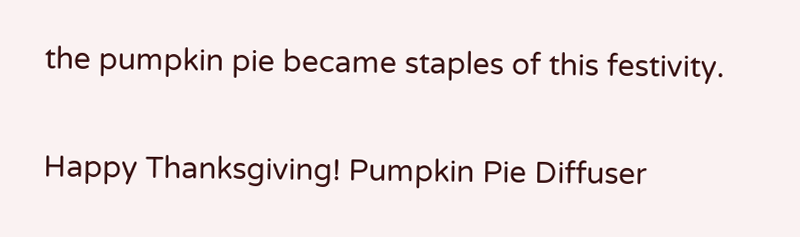the pumpkin pie became staples of this festivity.

Happy Thanksgiving! Pumpkin Pie Diffuser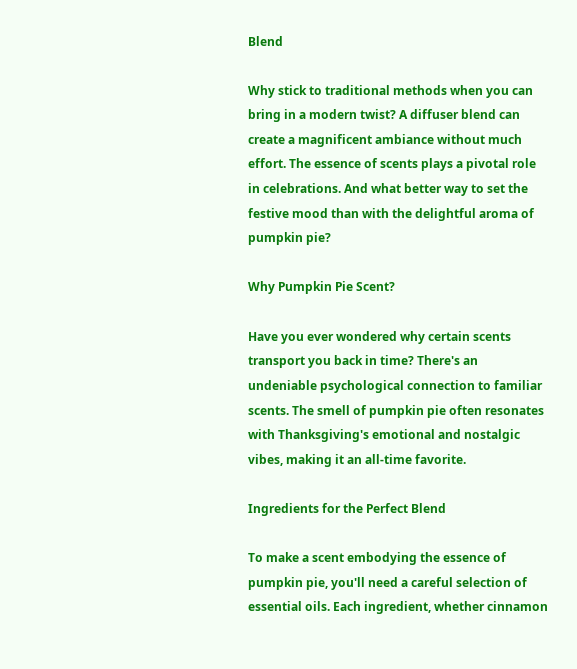Blend

Why stick to traditional methods when you can bring in a modern twist? A diffuser blend can create a magnificent ambiance without much effort. The essence of scents plays a pivotal role in celebrations. And what better way to set the festive mood than with the delightful aroma of pumpkin pie?

Why Pumpkin Pie Scent?

Have you ever wondered why certain scents transport you back in time? There's an undeniable psychological connection to familiar scents. The smell of pumpkin pie often resonates with Thanksgiving's emotional and nostalgic vibes, making it an all-time favorite.

Ingredients for the Perfect Blend

To make a scent embodying the essence of pumpkin pie, you'll need a careful selection of essential oils. Each ingredient, whether cinnamon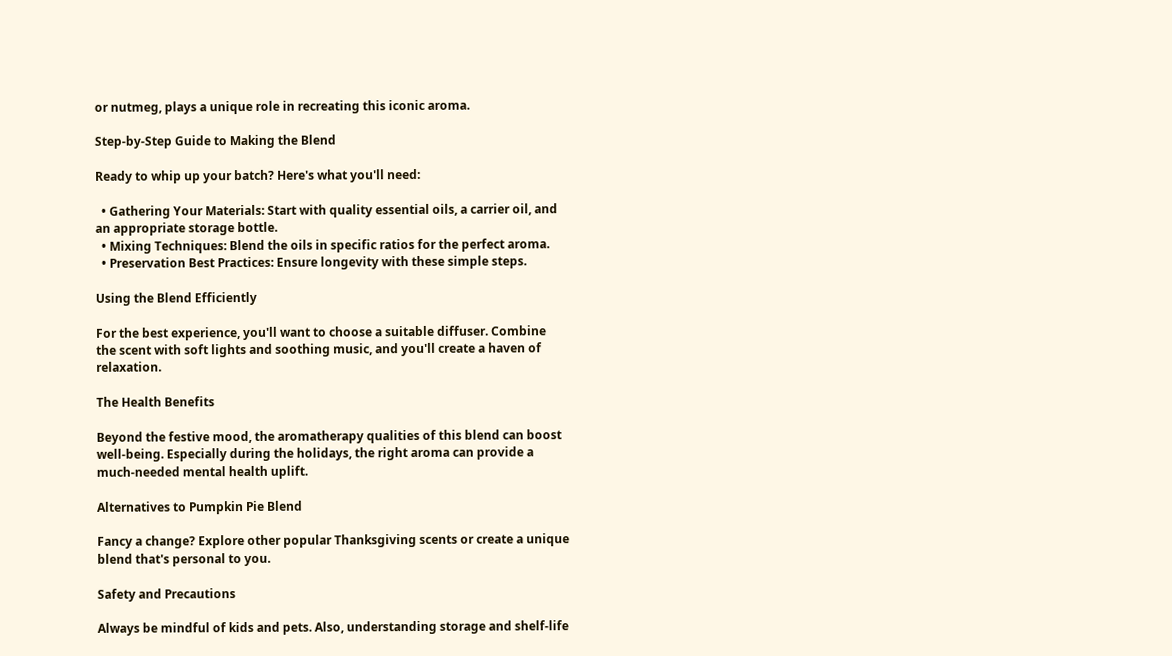or nutmeg, plays a unique role in recreating this iconic aroma.

Step-by-Step Guide to Making the Blend

Ready to whip up your batch? Here's what you'll need:

  • Gathering Your Materials: Start with quality essential oils, a carrier oil, and an appropriate storage bottle.
  • Mixing Techniques: Blend the oils in specific ratios for the perfect aroma.
  • Preservation Best Practices: Ensure longevity with these simple steps.

Using the Blend Efficiently

For the best experience, you'll want to choose a suitable diffuser. Combine the scent with soft lights and soothing music, and you'll create a haven of relaxation.

The Health Benefits

Beyond the festive mood, the aromatherapy qualities of this blend can boost well-being. Especially during the holidays, the right aroma can provide a much-needed mental health uplift.

Alternatives to Pumpkin Pie Blend

Fancy a change? Explore other popular Thanksgiving scents or create a unique blend that's personal to you.

Safety and Precautions

Always be mindful of kids and pets. Also, understanding storage and shelf-life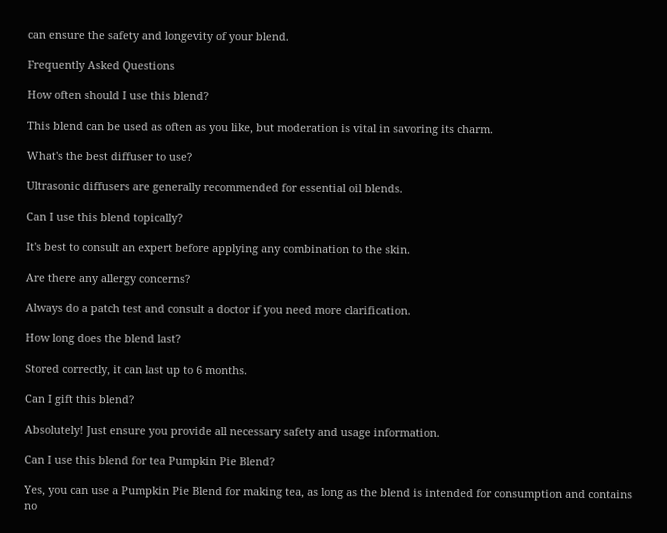can ensure the safety and longevity of your blend.

Frequently Asked Questions

How often should I use this blend?

This blend can be used as often as you like, but moderation is vital in savoring its charm.

What's the best diffuser to use?

Ultrasonic diffusers are generally recommended for essential oil blends.

Can I use this blend topically?

It's best to consult an expert before applying any combination to the skin.

Are there any allergy concerns?

Always do a patch test and consult a doctor if you need more clarification.

How long does the blend last?

Stored correctly, it can last up to 6 months.

Can I gift this blend?

Absolutely! Just ensure you provide all necessary safety and usage information.

Can I use this blend for tea Pumpkin Pie Blend?

Yes, you can use a Pumpkin Pie Blend for making tea, as long as the blend is intended for consumption and contains no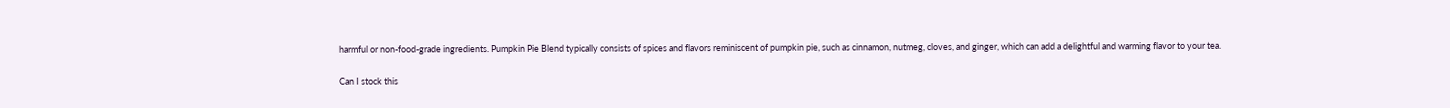harmful or non-food-grade ingredients. Pumpkin Pie Blend typically consists of spices and flavors reminiscent of pumpkin pie, such as cinnamon, nutmeg, cloves, and ginger, which can add a delightful and warming flavor to your tea.

Can I stock this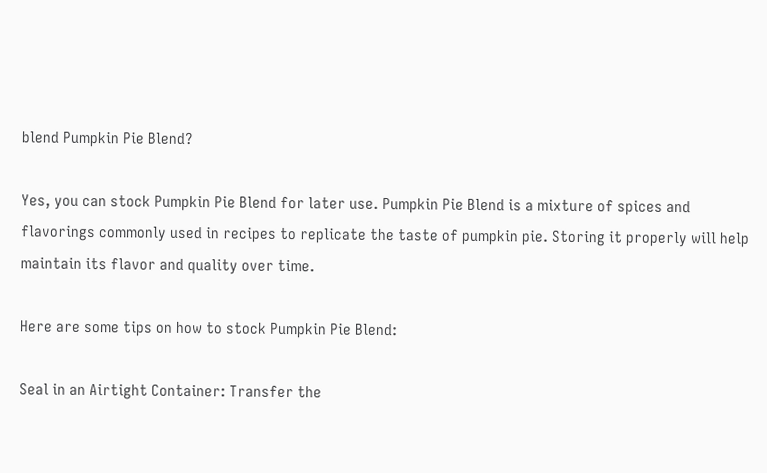blend Pumpkin Pie Blend?

Yes, you can stock Pumpkin Pie Blend for later use. Pumpkin Pie Blend is a mixture of spices and flavorings commonly used in recipes to replicate the taste of pumpkin pie. Storing it properly will help maintain its flavor and quality over time.

Here are some tips on how to stock Pumpkin Pie Blend:

Seal in an Airtight Container: Transfer the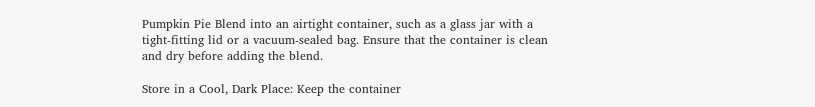Pumpkin Pie Blend into an airtight container, such as a glass jar with a tight-fitting lid or a vacuum-sealed bag. Ensure that the container is clean and dry before adding the blend.

Store in a Cool, Dark Place: Keep the container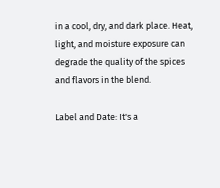in a cool, dry, and dark place. Heat, light, and moisture exposure can degrade the quality of the spices and flavors in the blend.

Label and Date: It's a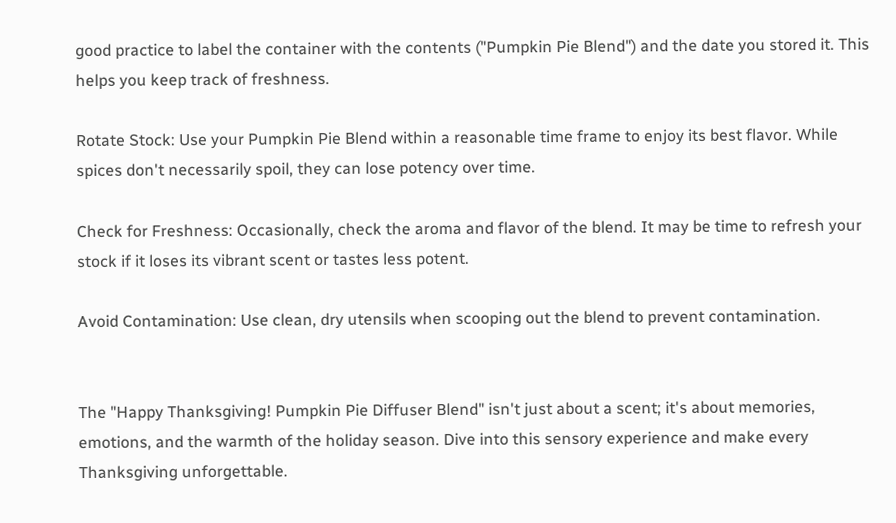good practice to label the container with the contents ("Pumpkin Pie Blend") and the date you stored it. This helps you keep track of freshness.

Rotate Stock: Use your Pumpkin Pie Blend within a reasonable time frame to enjoy its best flavor. While spices don't necessarily spoil, they can lose potency over time.

Check for Freshness: Occasionally, check the aroma and flavor of the blend. It may be time to refresh your stock if it loses its vibrant scent or tastes less potent.

Avoid Contamination: Use clean, dry utensils when scooping out the blend to prevent contamination.


The "Happy Thanksgiving! Pumpkin Pie Diffuser Blend" isn't just about a scent; it's about memories, emotions, and the warmth of the holiday season. Dive into this sensory experience and make every Thanksgiving unforgettable.